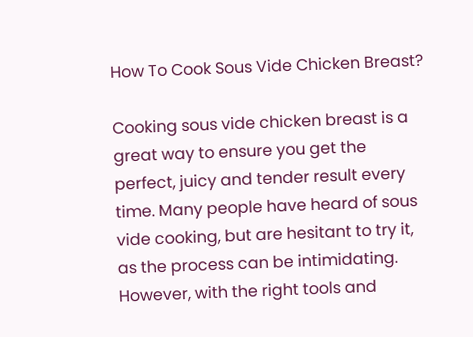How To Cook Sous Vide Chicken Breast?

Cooking sous vide chicken breast is a great way to ensure you get the perfect, juicy and tender result every time. Many people have heard of sous vide cooking, but are hesitant to try it, as the process can be intimidating. However, with the right tools and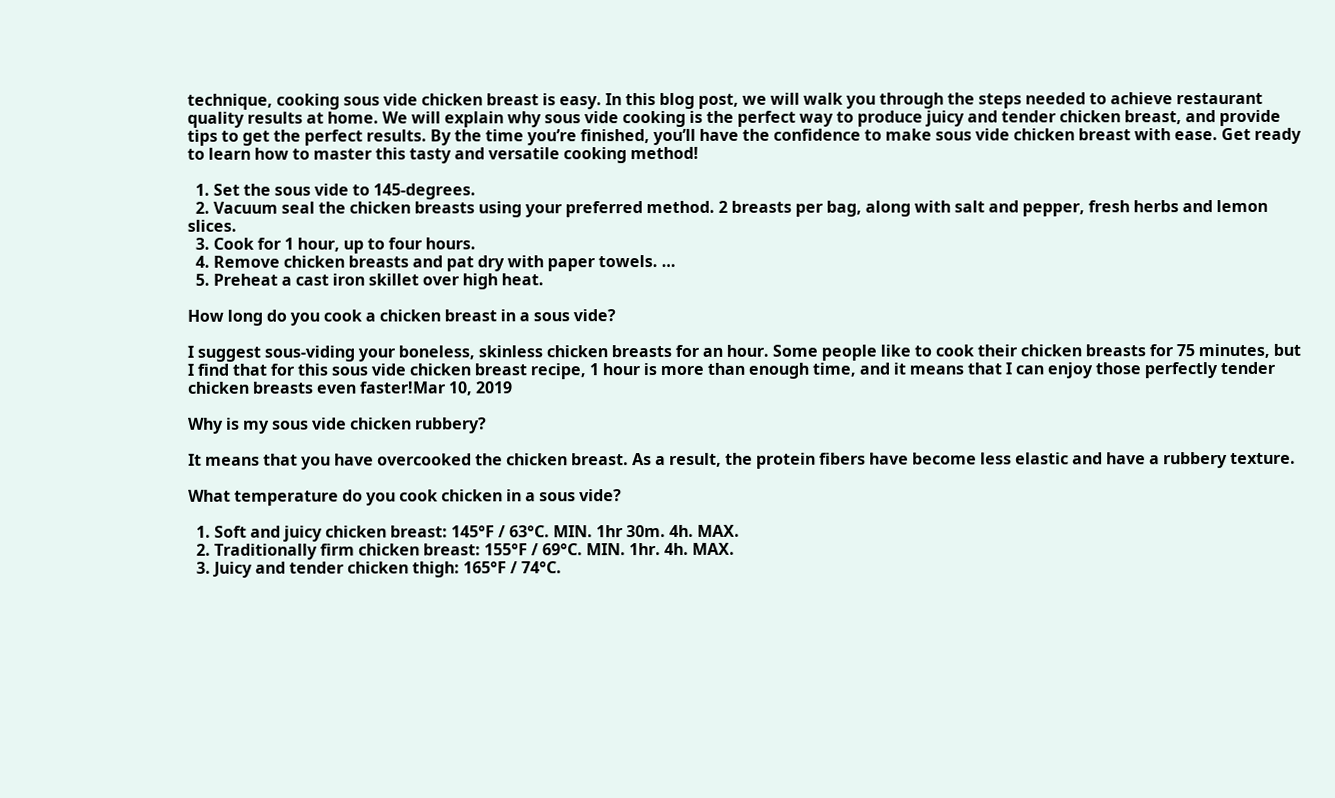technique, cooking sous vide chicken breast is easy. In this blog post, we will walk you through the steps needed to achieve restaurant quality results at home. We will explain why sous vide cooking is the perfect way to produce juicy and tender chicken breast, and provide tips to get the perfect results. By the time you’re finished, you’ll have the confidence to make sous vide chicken breast with ease. Get ready to learn how to master this tasty and versatile cooking method!

  1. Set the sous vide to 145-degrees.
  2. Vacuum seal the chicken breasts using your preferred method. 2 breasts per bag, along with salt and pepper, fresh herbs and lemon slices.
  3. Cook for 1 hour, up to four hours.
  4. Remove chicken breasts and pat dry with paper towels. …
  5. Preheat a cast iron skillet over high heat.

How long do you cook a chicken breast in a sous vide?

I suggest sous-viding your boneless, skinless chicken breasts for an hour. Some people like to cook their chicken breasts for 75 minutes, but I find that for this sous vide chicken breast recipe, 1 hour is more than enough time, and it means that I can enjoy those perfectly tender chicken breasts even faster!Mar 10, 2019

Why is my sous vide chicken rubbery?

It means that you have overcooked the chicken breast. As a result, the protein fibers have become less elastic and have a rubbery texture.

What temperature do you cook chicken in a sous vide?

  1. Soft and juicy chicken breast: 145°F / 63°C. MIN. 1hr 30m. 4h. MAX.
  2. Traditionally firm chicken breast: 155°F / 69°C. MIN. 1hr. 4h. MAX.
  3. Juicy and tender chicken thigh: 165°F / 74°C.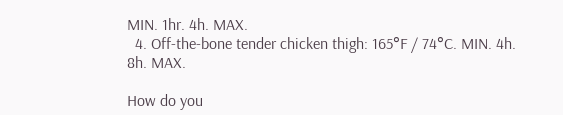MIN. 1hr. 4h. MAX.
  4. Off-the-bone tender chicken thigh: 165°F / 74°C. MIN. 4h. 8h. MAX.

How do you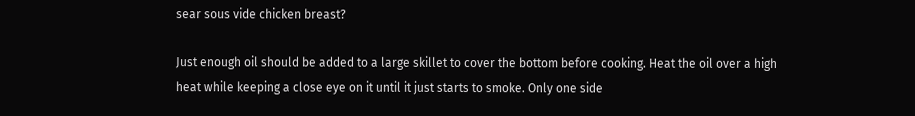sear sous vide chicken breast?

Just enough oil should be added to a large skillet to cover the bottom before cooking. Heat the oil over a high heat while keeping a close eye on it until it just starts to smoke. Only one side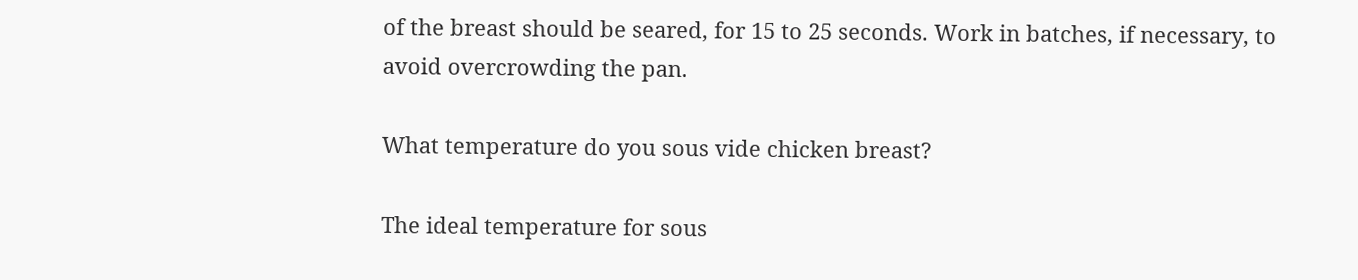of the breast should be seared, for 15 to 25 seconds. Work in batches, if necessary, to avoid overcrowding the pan.

What temperature do you sous vide chicken breast?

The ideal temperature for sous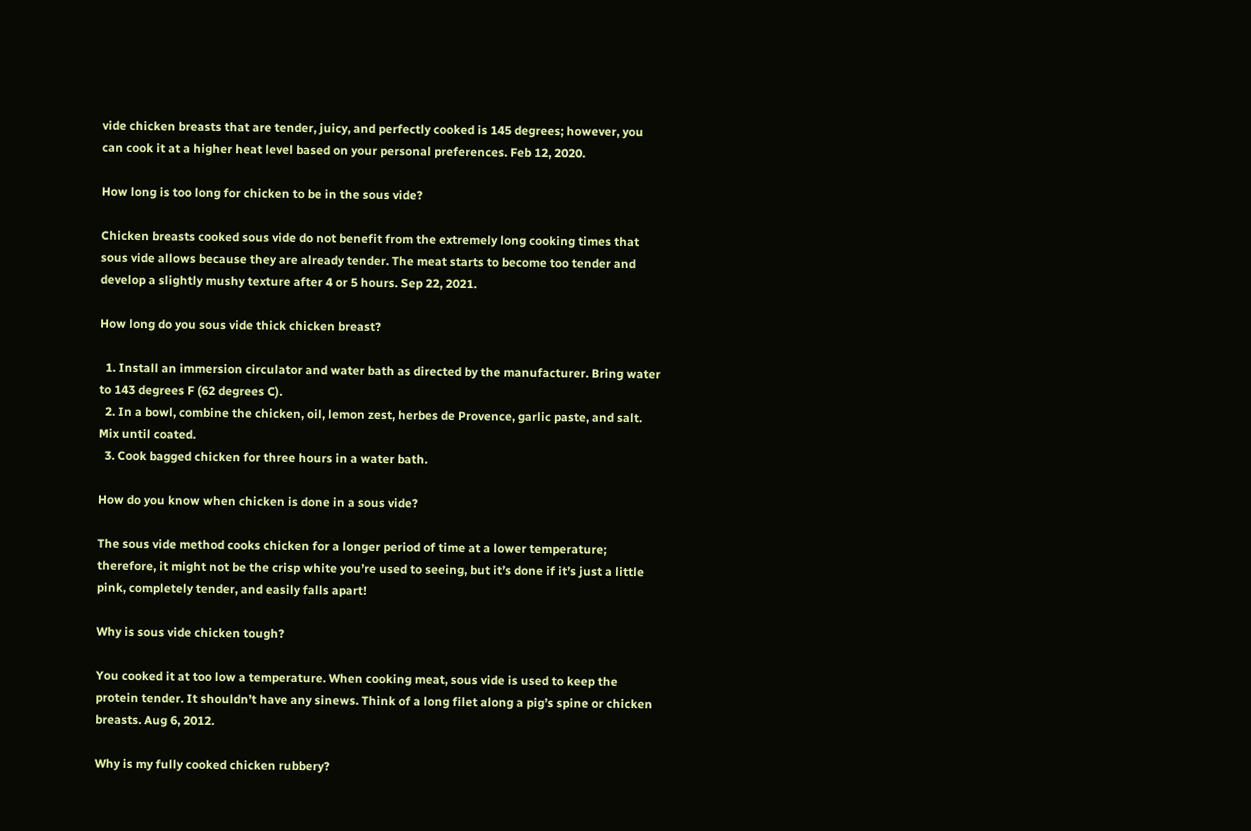vide chicken breasts that are tender, juicy, and perfectly cooked is 145 degrees; however, you can cook it at a higher heat level based on your personal preferences. Feb 12, 2020.

How long is too long for chicken to be in the sous vide?

Chicken breasts cooked sous vide do not benefit from the extremely long cooking times that sous vide allows because they are already tender. The meat starts to become too tender and develop a slightly mushy texture after 4 or 5 hours. Sep 22, 2021.

How long do you sous vide thick chicken breast?

  1. Install an immersion circulator and water bath as directed by the manufacturer. Bring water to 143 degrees F (62 degrees C).
  2. In a bowl, combine the chicken, oil, lemon zest, herbes de Provence, garlic paste, and salt. Mix until coated.
  3. Cook bagged chicken for three hours in a water bath.

How do you know when chicken is done in a sous vide?

The sous vide method cooks chicken for a longer period of time at a lower temperature; therefore, it might not be the crisp white you’re used to seeing, but it’s done if it’s just a little pink, completely tender, and easily falls apart!

Why is sous vide chicken tough?

You cooked it at too low a temperature. When cooking meat, sous vide is used to keep the protein tender. It shouldn’t have any sinews. Think of a long filet along a pig’s spine or chicken breasts. Aug 6, 2012.

Why is my fully cooked chicken rubbery?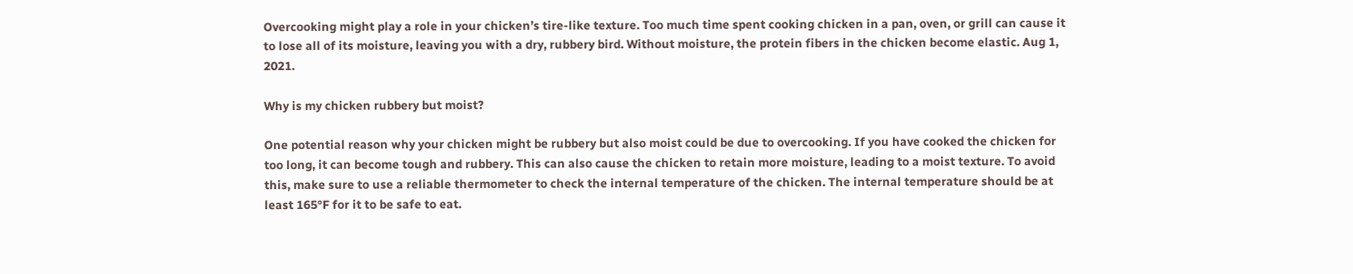Overcooking might play a role in your chicken’s tire-like texture. Too much time spent cooking chicken in a pan, oven, or grill can cause it to lose all of its moisture, leaving you with a dry, rubbery bird. Without moisture, the protein fibers in the chicken become elastic. Aug 1, 2021.

Why is my chicken rubbery but moist?

One potential reason why your chicken might be rubbery but also moist could be due to overcooking. If you have cooked the chicken for too long, it can become tough and rubbery. This can also cause the chicken to retain more moisture, leading to a moist texture. To avoid this, make sure to use a reliable thermometer to check the internal temperature of the chicken. The internal temperature should be at least 165°F for it to be safe to eat.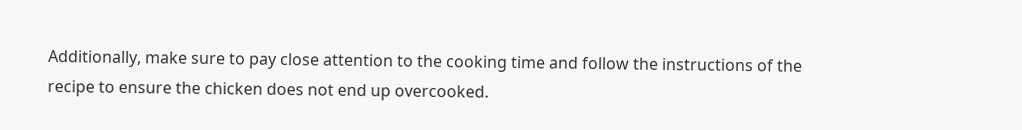Additionally, make sure to pay close attention to the cooking time and follow the instructions of the recipe to ensure the chicken does not end up overcooked.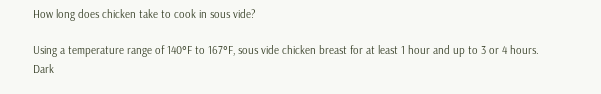How long does chicken take to cook in sous vide?

Using a temperature range of 140°F to 167°F, sous vide chicken breast for at least 1 hour and up to 3 or 4 hours. Dark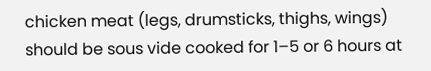chicken meat (legs, drumsticks, thighs, wings) should be sous vide cooked for 1–5 or 6 hours at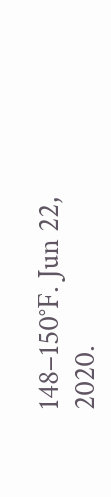148–150°F. Jun 22, 2020.